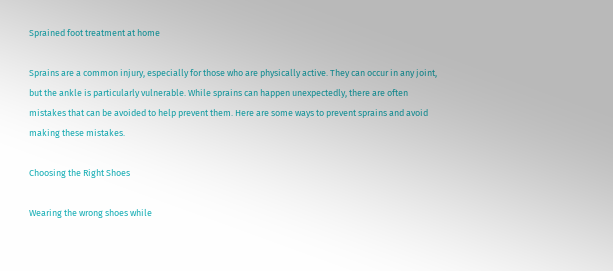Sprained foot treatment at home

Sprains are a common injury, especially for those who are physically active. They can occur in any joint, but the ankle is particularly vulnerable. While sprains can happen unexpectedly, there are often mistakes that can be avoided to help prevent them. Here are some ways to prevent sprains and avoid making these mistakes.

Choosing the Right Shoes

Wearing the wrong shoes while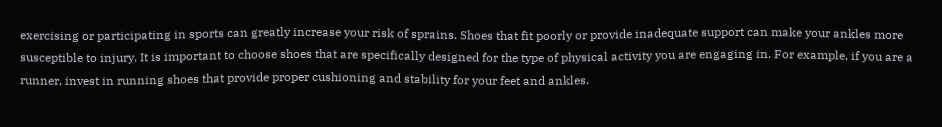exercising or participating in sports can greatly increase your risk of sprains. Shoes that fit poorly or provide inadequate support can make your ankles more susceptible to injury. It is important to choose shoes that are specifically designed for the type of physical activity you are engaging in. For example, if you are a runner, invest in running shoes that provide proper cushioning and stability for your feet and ankles.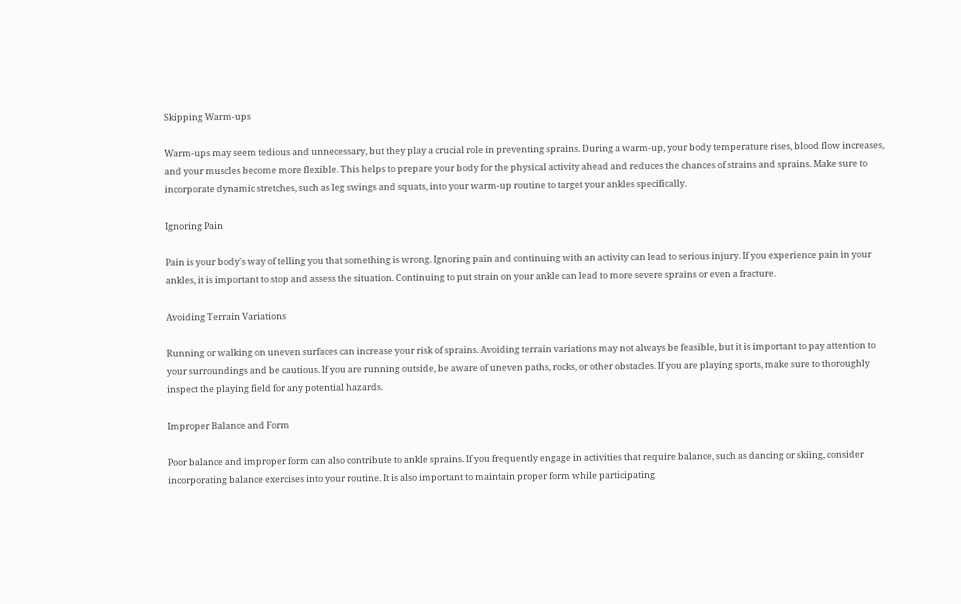Skipping Warm-ups

Warm-ups may seem tedious and unnecessary, but they play a crucial role in preventing sprains. During a warm-up, your body temperature rises, blood flow increases, and your muscles become more flexible. This helps to prepare your body for the physical activity ahead and reduces the chances of strains and sprains. Make sure to incorporate dynamic stretches, such as leg swings and squats, into your warm-up routine to target your ankles specifically.

Ignoring Pain

Pain is your body's way of telling you that something is wrong. Ignoring pain and continuing with an activity can lead to serious injury. If you experience pain in your ankles, it is important to stop and assess the situation. Continuing to put strain on your ankle can lead to more severe sprains or even a fracture.

Avoiding Terrain Variations

Running or walking on uneven surfaces can increase your risk of sprains. Avoiding terrain variations may not always be feasible, but it is important to pay attention to your surroundings and be cautious. If you are running outside, be aware of uneven paths, rocks, or other obstacles. If you are playing sports, make sure to thoroughly inspect the playing field for any potential hazards.

Improper Balance and Form

Poor balance and improper form can also contribute to ankle sprains. If you frequently engage in activities that require balance, such as dancing or skiing, consider incorporating balance exercises into your routine. It is also important to maintain proper form while participating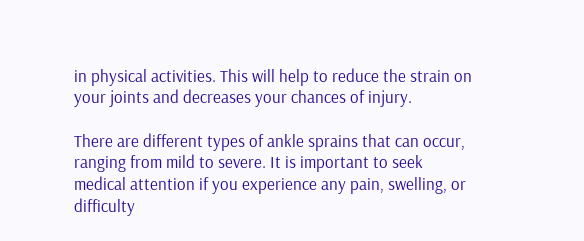in physical activities. This will help to reduce the strain on your joints and decreases your chances of injury.

There are different types of ankle sprains that can occur, ranging from mild to severe. It is important to seek medical attention if you experience any pain, swelling, or difficulty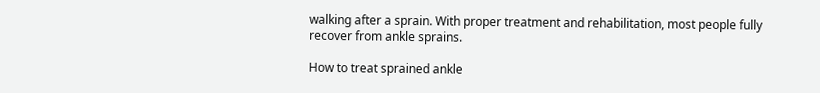walking after a sprain. With proper treatment and rehabilitation, most people fully recover from ankle sprains.

How to treat sprained ankle